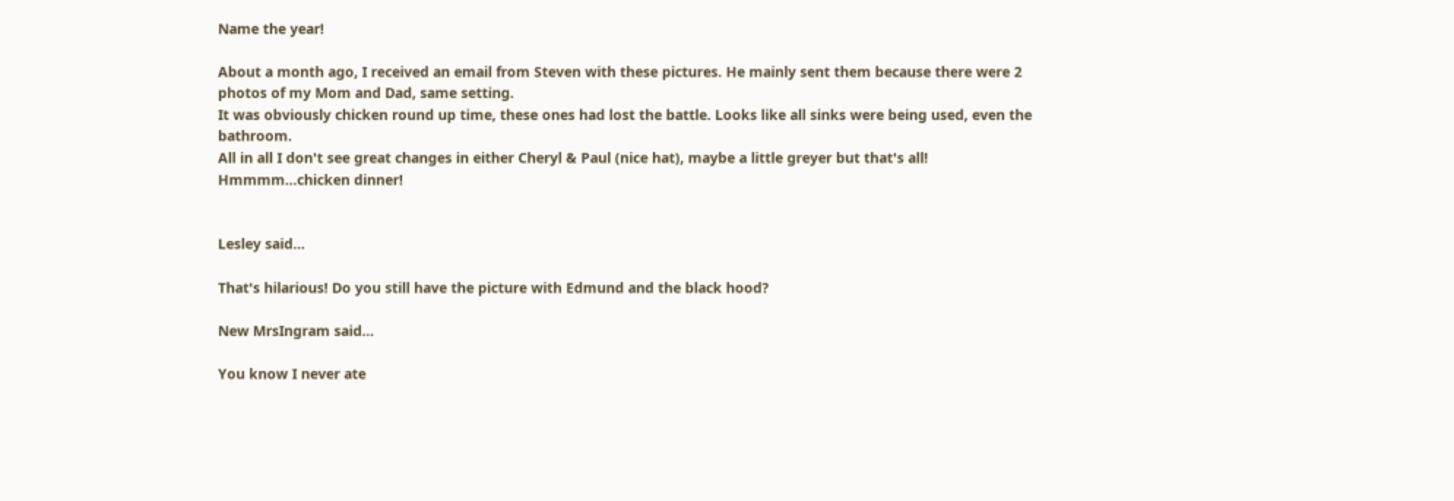Name the year!

About a month ago, I received an email from Steven with these pictures. He mainly sent them because there were 2 photos of my Mom and Dad, same setting.
It was obviously chicken round up time, these ones had lost the battle. Looks like all sinks were being used, even the bathroom.
All in all I don't see great changes in either Cheryl & Paul (nice hat), maybe a little greyer but that's all!
Hmmmm...chicken dinner!


Lesley said...

That's hilarious! Do you still have the picture with Edmund and the black hood?

New MrsIngram said...

You know I never ate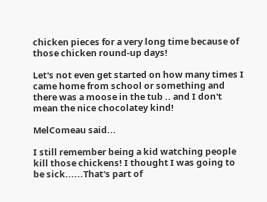chicken pieces for a very long time because of those chicken round-up days!

Let's not even get started on how many times I came home from school or something and there was a moose in the tub .. and I don't mean the nice chocolatey kind!

MelComeau said...

I still remember being a kid watching people kill those chickens! I thought I was going to be sick......That's part of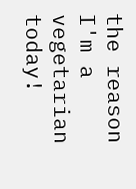the reason I'm a vegetarian today!